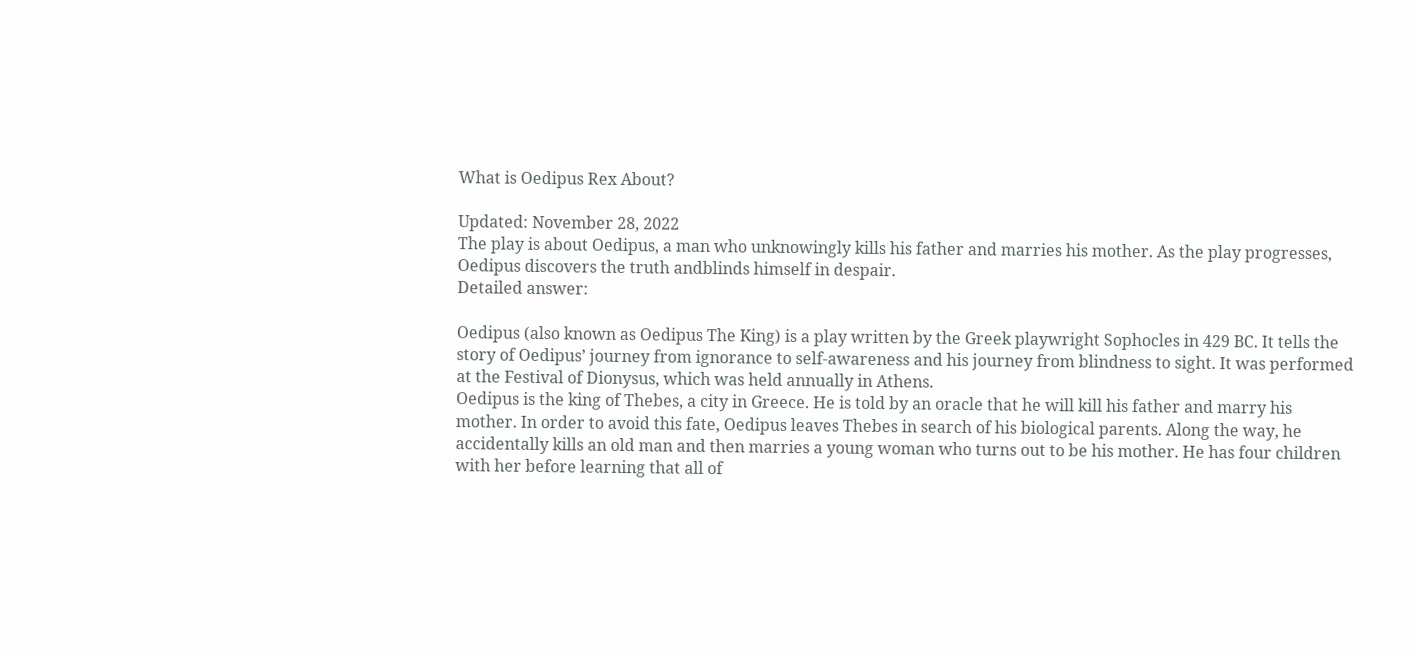What is Oedipus Rex About?

Updated: November 28, 2022
The play is about Oedipus, a man who unknowingly kills his father and marries his mother. As the play progresses, Oedipus discovers the truth andblinds himself in despair.
Detailed answer:

Oedipus (also known as Oedipus The King) is a play written by the Greek playwright Sophocles in 429 BC. It tells the story of Oedipus’ journey from ignorance to self-awareness and his journey from blindness to sight. It was performed at the Festival of Dionysus, which was held annually in Athens.
Oedipus is the king of Thebes, a city in Greece. He is told by an oracle that he will kill his father and marry his mother. In order to avoid this fate, Oedipus leaves Thebes in search of his biological parents. Along the way, he accidentally kills an old man and then marries a young woman who turns out to be his mother. He has four children with her before learning that all of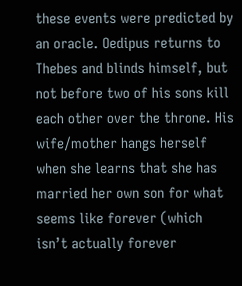these events were predicted by an oracle. Oedipus returns to Thebes and blinds himself, but not before two of his sons kill each other over the throne. His wife/mother hangs herself when she learns that she has married her own son for what seems like forever (which isn’t actually forever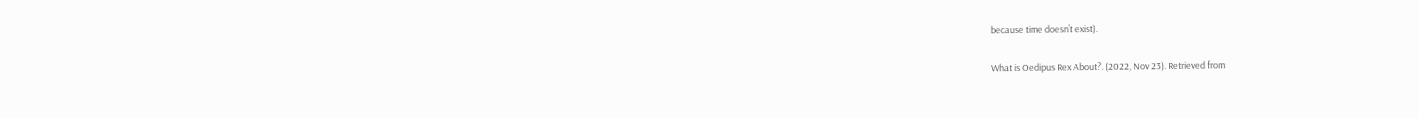because time doesn’t exist).

What is Oedipus Rex About?. (2022, Nov 23). Retrieved from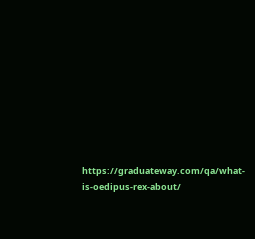https://graduateway.com/qa/what-is-oedipus-rex-about/